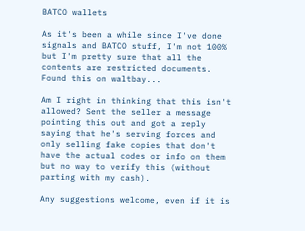BATCO wallets

As it's been a while since I've done signals and BATCO stuff, I'm not 100% but I'm pretty sure that all the contents are restricted documents. Found this on waltbay...

Am I right in thinking that this isn't allowed? Sent the seller a message pointing this out and got a reply saying that he's serving forces and only selling fake copies that don't have the actual codes or info on them but no way to verify this (without parting with my cash).

Any suggestions welcome, even if it is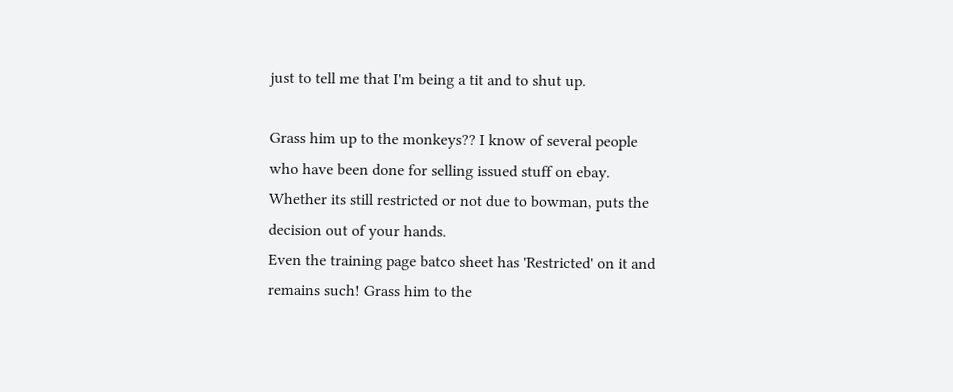just to tell me that I'm being a tit and to shut up.

Grass him up to the monkeys?? I know of several people who have been done for selling issued stuff on ebay. Whether its still restricted or not due to bowman, puts the decision out of your hands.
Even the training page batco sheet has 'Restricted' on it and remains such! Grass him to the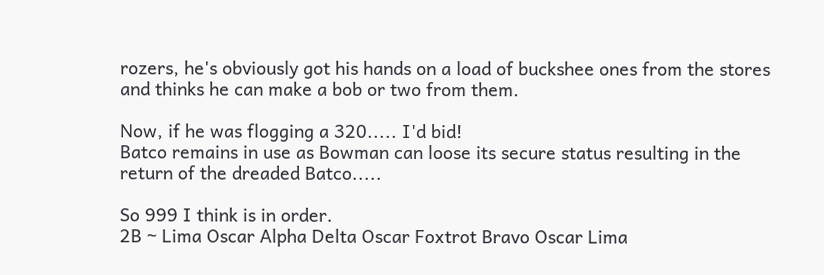rozers, he's obviously got his hands on a load of buckshee ones from the stores and thinks he can make a bob or two from them.

Now, if he was flogging a 320..... I'd bid!
Batco remains in use as Bowman can loose its secure status resulting in the return of the dreaded Batco.....

So 999 I think is in order.
2B ~ Lima Oscar Alpha Delta Oscar Foxtrot Bravo Oscar Lima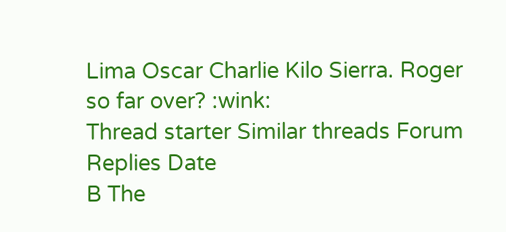Lima Oscar Charlie Kilo Sierra. Roger so far over? :wink:
Thread starter Similar threads Forum Replies Date
B The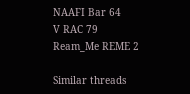NAAFI Bar 64
V RAC 79
Ream_Me REME 2

Similar threads